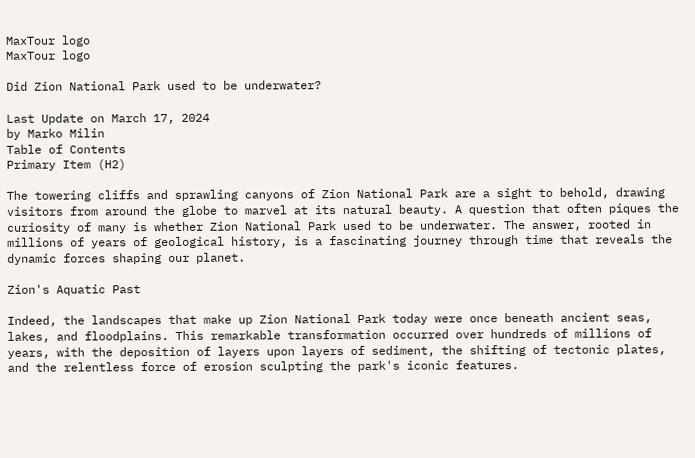MaxTour logo
MaxTour logo

Did Zion National Park used to be underwater?

Last Update on March 17, 2024
by Marko Milin
Table of Contents
Primary Item (H2)

The towering cliffs and sprawling canyons of Zion National Park are a sight to behold, drawing visitors from around the globe to marvel at its natural beauty. A question that often piques the curiosity of many is whether Zion National Park used to be underwater. The answer, rooted in millions of years of geological history, is a fascinating journey through time that reveals the dynamic forces shaping our planet.

Zion's Aquatic Past

Indeed, the landscapes that make up Zion National Park today were once beneath ancient seas, lakes, and floodplains. This remarkable transformation occurred over hundreds of millions of years, with the deposition of layers upon layers of sediment, the shifting of tectonic plates, and the relentless force of erosion sculpting the park's iconic features.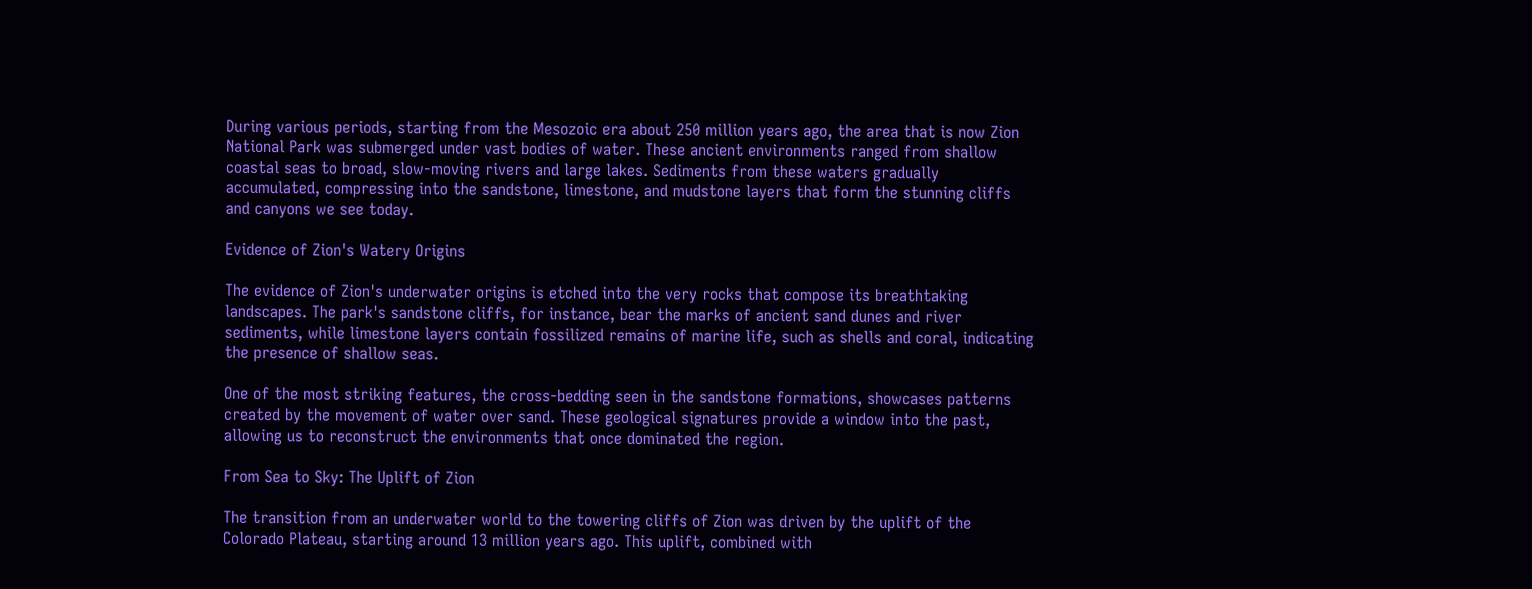During various periods, starting from the Mesozoic era about 250 million years ago, the area that is now Zion National Park was submerged under vast bodies of water. These ancient environments ranged from shallow coastal seas to broad, slow-moving rivers and large lakes. Sediments from these waters gradually accumulated, compressing into the sandstone, limestone, and mudstone layers that form the stunning cliffs and canyons we see today.

Evidence of Zion's Watery Origins

The evidence of Zion's underwater origins is etched into the very rocks that compose its breathtaking landscapes. The park's sandstone cliffs, for instance, bear the marks of ancient sand dunes and river sediments, while limestone layers contain fossilized remains of marine life, such as shells and coral, indicating the presence of shallow seas.

One of the most striking features, the cross-bedding seen in the sandstone formations, showcases patterns created by the movement of water over sand. These geological signatures provide a window into the past, allowing us to reconstruct the environments that once dominated the region.

From Sea to Sky: The Uplift of Zion

The transition from an underwater world to the towering cliffs of Zion was driven by the uplift of the Colorado Plateau, starting around 13 million years ago. This uplift, combined with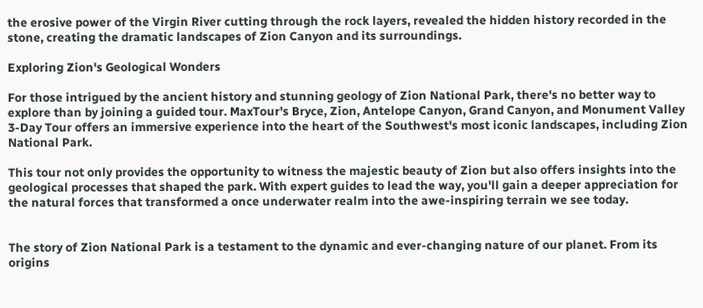the erosive power of the Virgin River cutting through the rock layers, revealed the hidden history recorded in the stone, creating the dramatic landscapes of Zion Canyon and its surroundings.

Exploring Zion's Geological Wonders

For those intrigued by the ancient history and stunning geology of Zion National Park, there's no better way to explore than by joining a guided tour. MaxTour's Bryce, Zion, Antelope Canyon, Grand Canyon, and Monument Valley 3-Day Tour offers an immersive experience into the heart of the Southwest's most iconic landscapes, including Zion National Park.

This tour not only provides the opportunity to witness the majestic beauty of Zion but also offers insights into the geological processes that shaped the park. With expert guides to lead the way, you'll gain a deeper appreciation for the natural forces that transformed a once underwater realm into the awe-inspiring terrain we see today.


The story of Zion National Park is a testament to the dynamic and ever-changing nature of our planet. From its origins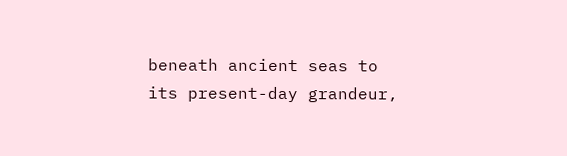beneath ancient seas to its present-day grandeur,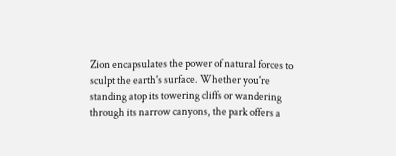Zion encapsulates the power of natural forces to sculpt the earth's surface. Whether you're standing atop its towering cliffs or wandering through its narrow canyons, the park offers a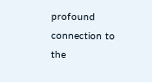profound connection to the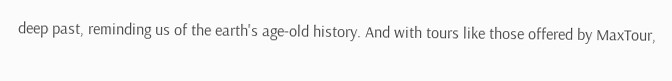deep past, reminding us of the earth's age-old history. And with tours like those offered by MaxTour,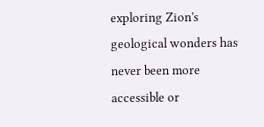exploring Zion's geological wonders has never been more accessible or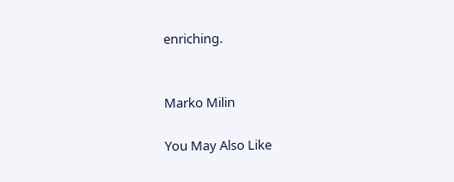enriching.


Marko Milin

You May Also Like